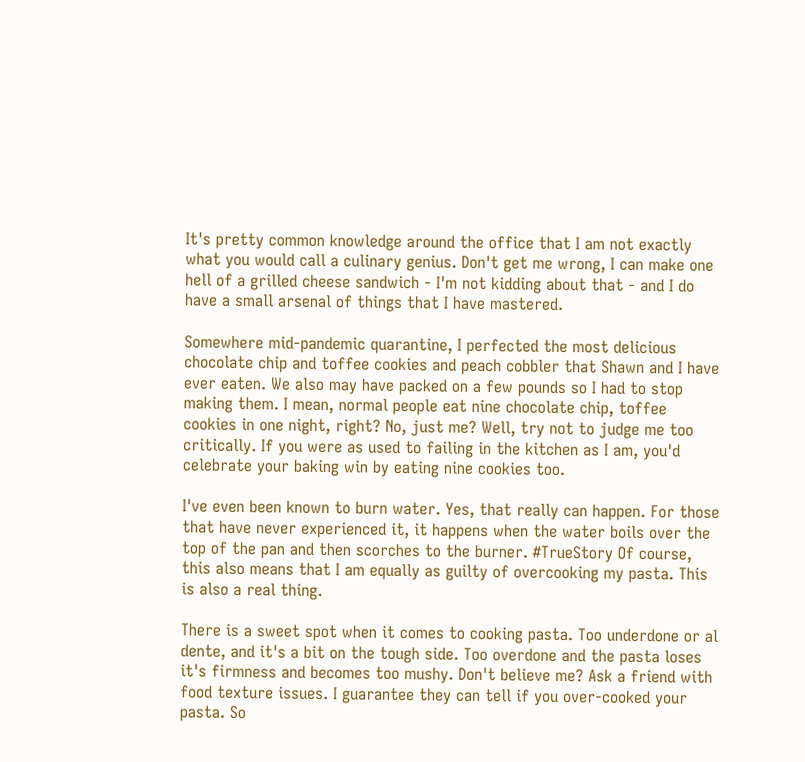It's pretty common knowledge around the office that I am not exactly what you would call a culinary genius. Don't get me wrong, I can make one hell of a grilled cheese sandwich - I'm not kidding about that - and I do have a small arsenal of things that I have mastered.

Somewhere mid-pandemic quarantine, I perfected the most delicious chocolate chip and toffee cookies and peach cobbler that Shawn and I have ever eaten. We also may have packed on a few pounds so I had to stop making them. I mean, normal people eat nine chocolate chip, toffee cookies in one night, right? No, just me? Well, try not to judge me too critically. If you were as used to failing in the kitchen as I am, you'd celebrate your baking win by eating nine cookies too.

I've even been known to burn water. Yes, that really can happen. For those that have never experienced it, it happens when the water boils over the top of the pan and then scorches to the burner. #TrueStory Of course, this also means that I am equally as guilty of overcooking my pasta. This is also a real thing.

There is a sweet spot when it comes to cooking pasta. Too underdone or al dente, and it's a bit on the tough side. Too overdone and the pasta loses it's firmness and becomes too mushy. Don't believe me? Ask a friend with food texture issues. I guarantee they can tell if you over-cooked your pasta. So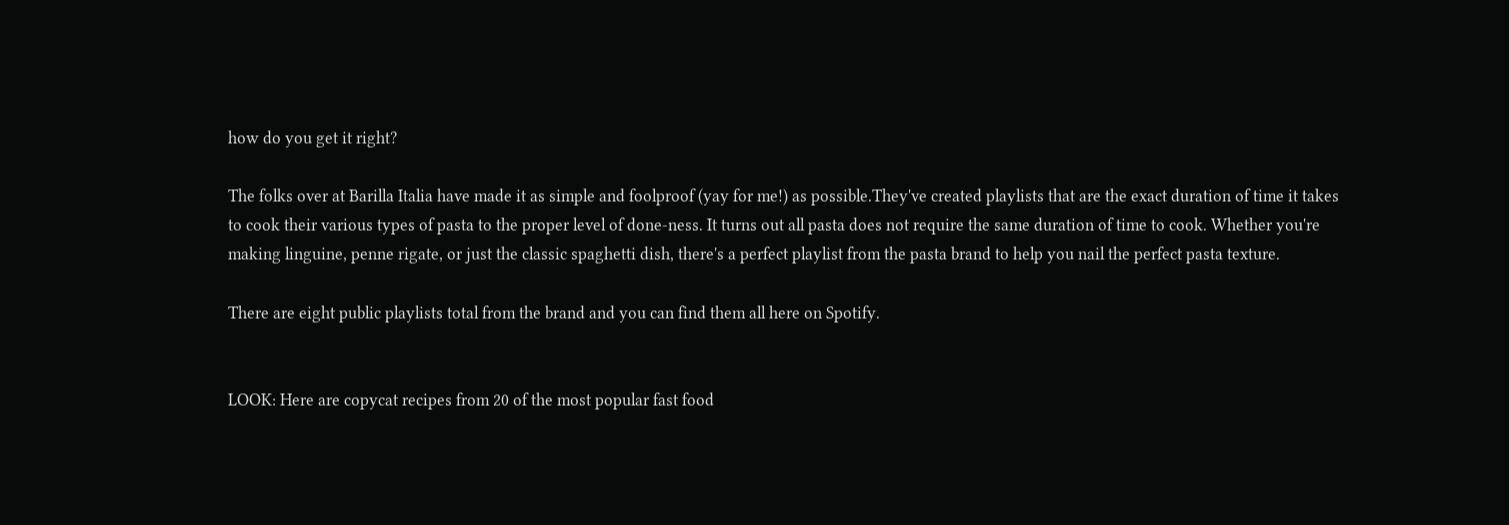how do you get it right?

The folks over at Barilla Italia have made it as simple and foolproof (yay for me!) as possible.They've created playlists that are the exact duration of time it takes to cook their various types of pasta to the proper level of done-ness. It turns out all pasta does not require the same duration of time to cook. Whether you're making linguine, penne rigate, or just the classic spaghetti dish, there's a perfect playlist from the pasta brand to help you nail the perfect pasta texture.

There are eight public playlists total from the brand and you can find them all here on Spotify.


LOOK: Here are copycat recipes from 20 of the most popular fast food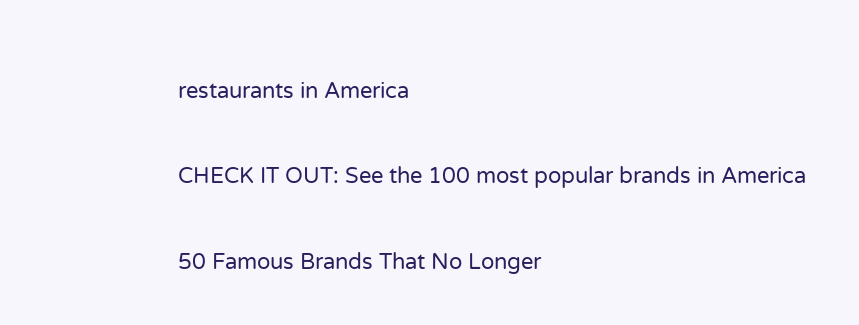restaurants in America


CHECK IT OUT: See the 100 most popular brands in America


50 Famous Brands That No Longer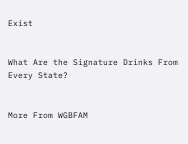Exist


What Are the Signature Drinks From Every State?


More From WGBFAM